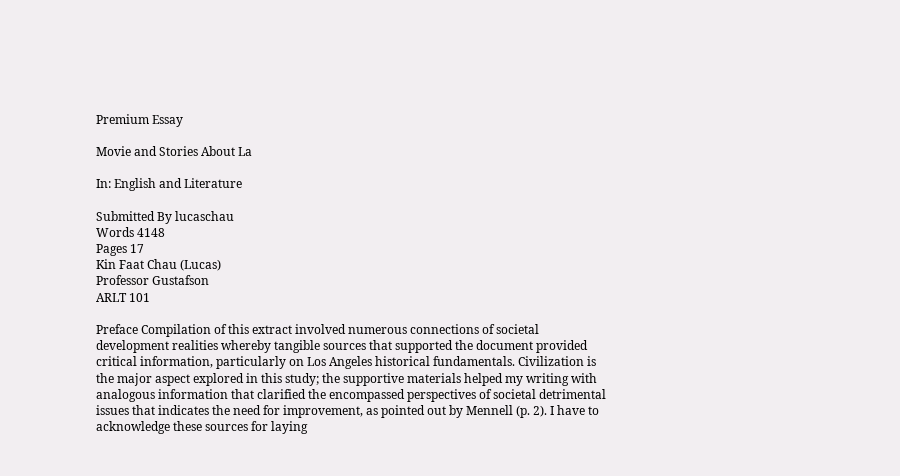Premium Essay

Movie and Stories About La

In: English and Literature

Submitted By lucaschau
Words 4148
Pages 17
Kin Faat Chau (Lucas)
Professor Gustafson
ARLT 101

Preface Compilation of this extract involved numerous connections of societal development realities whereby tangible sources that supported the document provided critical information, particularly on Los Angeles historical fundamentals. Civilization is the major aspect explored in this study; the supportive materials helped my writing with analogous information that clarified the encompassed perspectives of societal detrimental issues that indicates the need for improvement, as pointed out by Mennell (p. 2). I have to acknowledge these sources for laying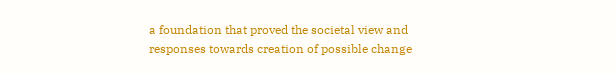a foundation that proved the societal view and responses towards creation of possible change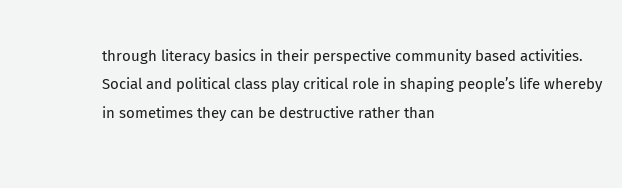through literacy basics in their perspective community based activities. Social and political class play critical role in shaping people’s life whereby in sometimes they can be destructive rather than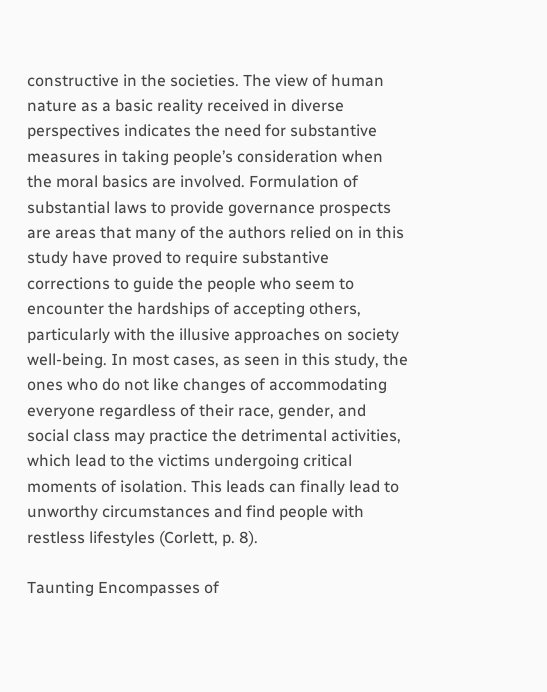constructive in the societies. The view of human nature as a basic reality received in diverse perspectives indicates the need for substantive measures in taking people’s consideration when the moral basics are involved. Formulation of substantial laws to provide governance prospects are areas that many of the authors relied on in this study have proved to require substantive corrections to guide the people who seem to encounter the hardships of accepting others, particularly with the illusive approaches on society well-being. In most cases, as seen in this study, the ones who do not like changes of accommodating everyone regardless of their race, gender, and social class may practice the detrimental activities, which lead to the victims undergoing critical moments of isolation. This leads can finally lead to unworthy circumstances and find people with restless lifestyles (Corlett, p. 8).

Taunting Encompasses of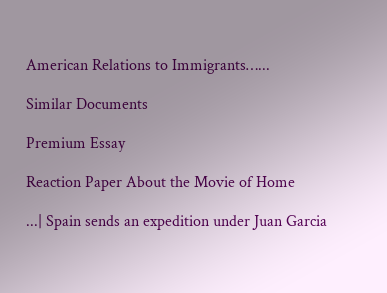American Relations to Immigrants…...

Similar Documents

Premium Essay

Reaction Paper About the Movie of Home

...| Spain sends an expedition under Juan Garcia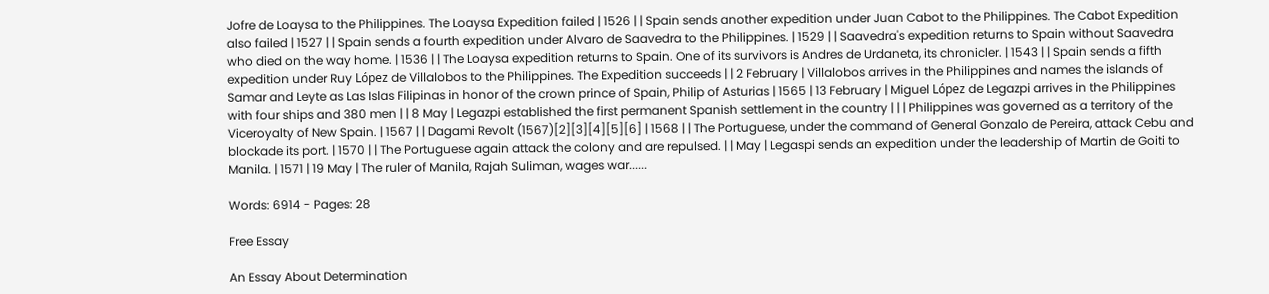Jofre de Loaysa to the Philippines. The Loaysa Expedition failed | 1526 | | Spain sends another expedition under Juan Cabot to the Philippines. The Cabot Expedition also failed | 1527 | | Spain sends a fourth expedition under Alvaro de Saavedra to the Philippines. | 1529 | | Saavedra's expedition returns to Spain without Saavedra who died on the way home. | 1536 | | The Loaysa expedition returns to Spain. One of its survivors is Andres de Urdaneta, its chronicler. | 1543 | | Spain sends a fifth expedition under Ruy López de Villalobos to the Philippines. The Expedition succeeds | | 2 February | Villalobos arrives in the Philippines and names the islands of Samar and Leyte as Las Islas Filipinas in honor of the crown prince of Spain, Philip of Asturias | 1565 | 13 February | Miguel López de Legazpi arrives in the Philippines with four ships and 380 men | | 8 May | Legazpi established the first permanent Spanish settlement in the country | | | Philippines was governed as a territory of the Viceroyalty of New Spain. | 1567 | | Dagami Revolt (1567)[2][3][4][5][6] | 1568 | | The Portuguese, under the command of General Gonzalo de Pereira, attack Cebu and blockade its port. | 1570 | | The Portuguese again attack the colony and are repulsed. | | May | Legaspi sends an expedition under the leadership of Martin de Goiti to Manila. | 1571 | 19 May | The ruler of Manila, Rajah Suliman, wages war......

Words: 6914 - Pages: 28

Free Essay

An Essay About Determination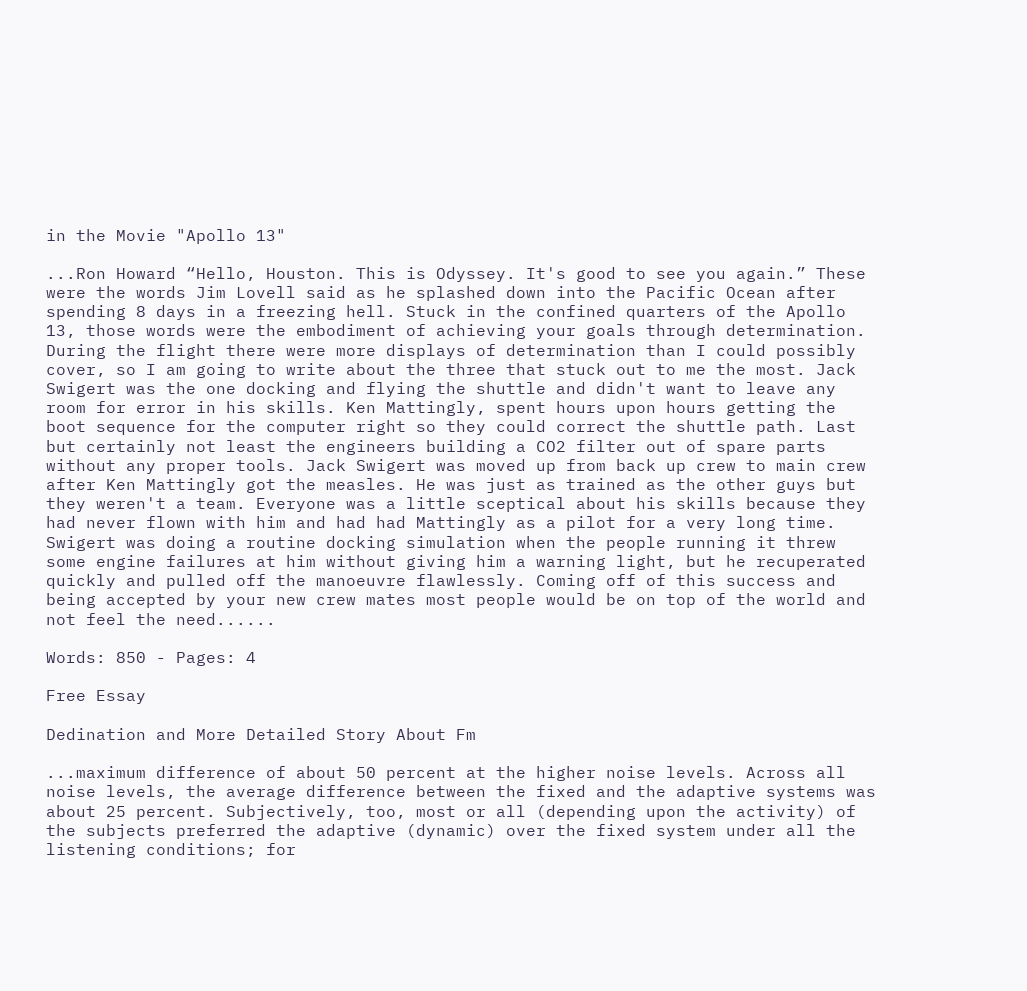in the Movie "Apollo 13"

...Ron Howard “Hello, Houston. This is Odyssey. It's good to see you again.” These were the words Jim Lovell said as he splashed down into the Pacific Ocean after spending 8 days in a freezing hell. Stuck in the confined quarters of the Apollo 13, those words were the embodiment of achieving your goals through determination. During the flight there were more displays of determination than I could possibly cover, so I am going to write about the three that stuck out to me the most. Jack Swigert was the one docking and flying the shuttle and didn't want to leave any room for error in his skills. Ken Mattingly, spent hours upon hours getting the boot sequence for the computer right so they could correct the shuttle path. Last but certainly not least the engineers building a CO2 filter out of spare parts without any proper tools. Jack Swigert was moved up from back up crew to main crew after Ken Mattingly got the measles. He was just as trained as the other guys but they weren't a team. Everyone was a little sceptical about his skills because they had never flown with him and had had Mattingly as a pilot for a very long time. Swigert was doing a routine docking simulation when the people running it threw some engine failures at him without giving him a warning light, but he recuperated quickly and pulled off the manoeuvre flawlessly. Coming off of this success and being accepted by your new crew mates most people would be on top of the world and not feel the need......

Words: 850 - Pages: 4

Free Essay

Dedination and More Detailed Story About Fm

...maximum difference of about 50 percent at the higher noise levels. Across all noise levels, the average difference between the fixed and the adaptive systems was about 25 percent. Subjectively, too, most or all (depending upon the activity) of the subjects preferred the adaptive (dynamic) over the fixed system under all the listening conditions; for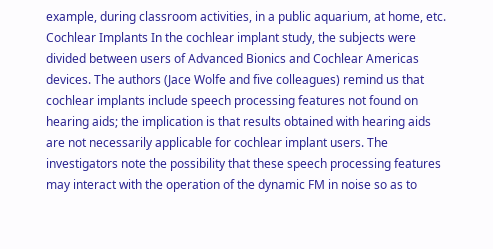example, during classroom activities, in a public aquarium, at home, etc. Cochlear Implants In the cochlear implant study, the subjects were divided between users of Advanced Bionics and Cochlear Americas devices. The authors (Jace Wolfe and five colleagues) remind us that cochlear implants include speech processing features not found on hearing aids; the implication is that results obtained with hearing aids are not necessarily applicable for cochlear implant users. The investigators note the possibility that these speech processing features may interact with the operation of the dynamic FM in noise so as to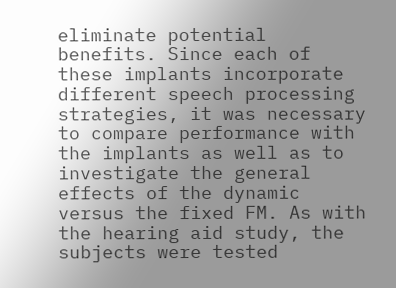eliminate potential benefits. Since each of these implants incorporate different speech processing strategies, it was necessary to compare performance with the implants as well as to investigate the general effects of the dynamic versus the fixed FM. As with the hearing aid study, the subjects were tested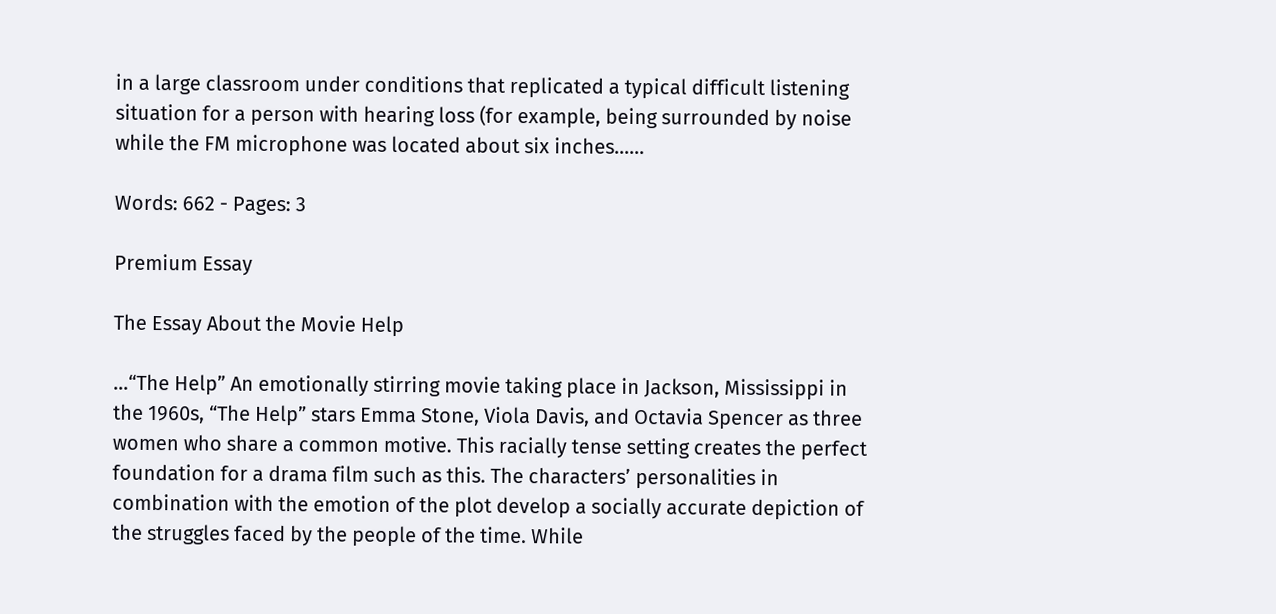in a large classroom under conditions that replicated a typical difficult listening situation for a person with hearing loss (for example, being surrounded by noise while the FM microphone was located about six inches......

Words: 662 - Pages: 3

Premium Essay

The Essay About the Movie Help

...“The Help” An emotionally stirring movie taking place in Jackson, Mississippi in the 1960s, “The Help” stars Emma Stone, Viola Davis, and Octavia Spencer as three women who share a common motive. This racially tense setting creates the perfect foundation for a drama film such as this. The characters’ personalities in combination with the emotion of the plot develop a socially accurate depiction of the struggles faced by the people of the time. While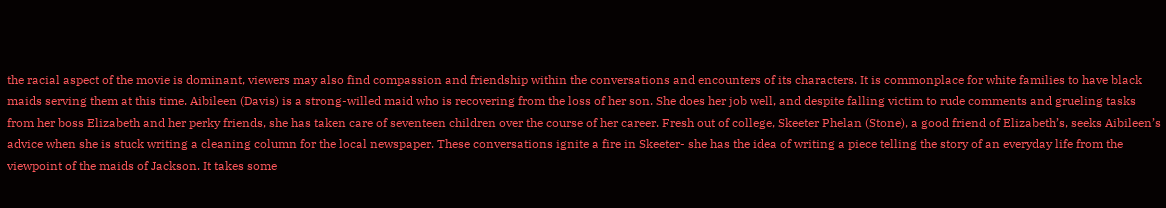the racial aspect of the movie is dominant, viewers may also find compassion and friendship within the conversations and encounters of its characters. It is commonplace for white families to have black maids serving them at this time. Aibileen (Davis) is a strong-willed maid who is recovering from the loss of her son. She does her job well, and despite falling victim to rude comments and grueling tasks from her boss Elizabeth and her perky friends, she has taken care of seventeen children over the course of her career. Fresh out of college, Skeeter Phelan (Stone), a good friend of Elizabeth’s, seeks Aibileen’s advice when she is stuck writing a cleaning column for the local newspaper. These conversations ignite a fire in Skeeter- she has the idea of writing a piece telling the story of an everyday life from the viewpoint of the maids of Jackson. It takes some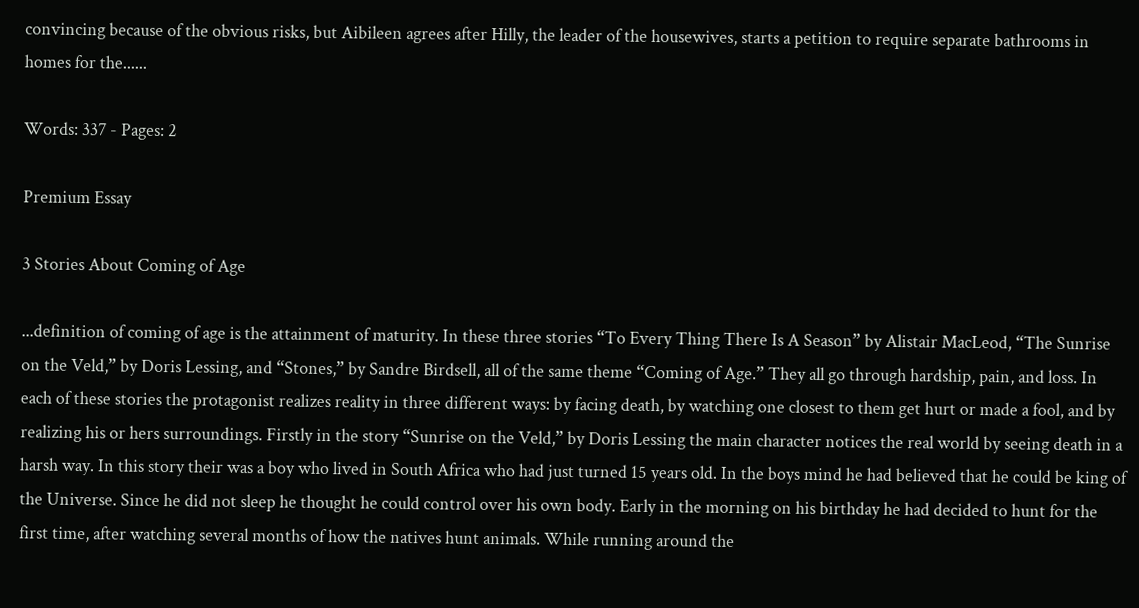convincing because of the obvious risks, but Aibileen agrees after Hilly, the leader of the housewives, starts a petition to require separate bathrooms in homes for the......

Words: 337 - Pages: 2

Premium Essay

3 Stories About Coming of Age

...definition of coming of age is the attainment of maturity. In these three stories “To Every Thing There Is A Season” by Alistair MacLeod, “The Sunrise on the Veld,” by Doris Lessing, and “Stones,” by Sandre Birdsell, all of the same theme “Coming of Age.” They all go through hardship, pain, and loss. In each of these stories the protagonist realizes reality in three different ways: by facing death, by watching one closest to them get hurt or made a fool, and by realizing his or hers surroundings. Firstly in the story “Sunrise on the Veld,” by Doris Lessing the main character notices the real world by seeing death in a harsh way. In this story their was a boy who lived in South Africa who had just turned 15 years old. In the boys mind he had believed that he could be king of the Universe. Since he did not sleep he thought he could control over his own body. Early in the morning on his birthday he had decided to hunt for the first time, after watching several months of how the natives hunt animals. While running around the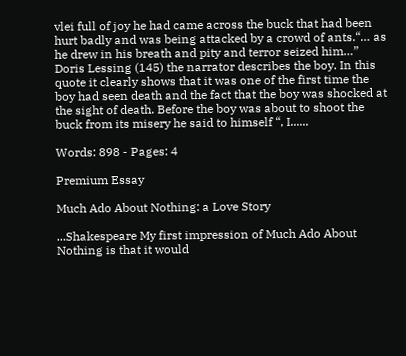vlei full of joy he had came across the buck that had been hurt badly and was being attacked by a crowd of ants.“… as he drew in his breath and pity and terror seized him…” Doris Lessing (145) the narrator describes the boy. In this quote it clearly shows that it was one of the first time the boy had seen death and the fact that the boy was shocked at the sight of death. Before the boy was about to shoot the buck from its misery he said to himself “, I......

Words: 898 - Pages: 4

Premium Essay

Much Ado About Nothing: a Love Story

...Shakespeare My first impression of Much Ado About Nothing is that it would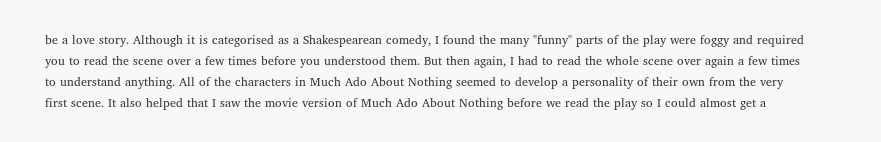be a love story. Although it is categorised as a Shakespearean comedy, I found the many "funny" parts of the play were foggy and required you to read the scene over a few times before you understood them. But then again, I had to read the whole scene over again a few times to understand anything. All of the characters in Much Ado About Nothing seemed to develop a personality of their own from the very first scene. It also helped that I saw the movie version of Much Ado About Nothing before we read the play so I could almost get a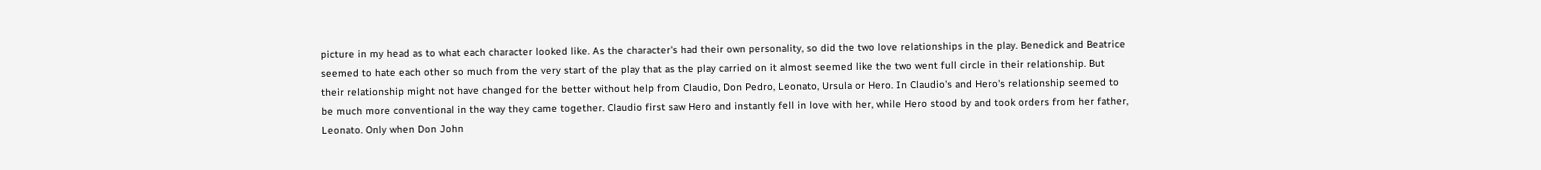picture in my head as to what each character looked like. As the character's had their own personality, so did the two love relationships in the play. Benedick and Beatrice seemed to hate each other so much from the very start of the play that as the play carried on it almost seemed like the two went full circle in their relationship. But their relationship might not have changed for the better without help from Claudio, Don Pedro, Leonato, Ursula or Hero. In Claudio's and Hero's relationship seemed to be much more conventional in the way they came together. Claudio first saw Hero and instantly fell in love with her, while Hero stood by and took orders from her father, Leonato. Only when Don John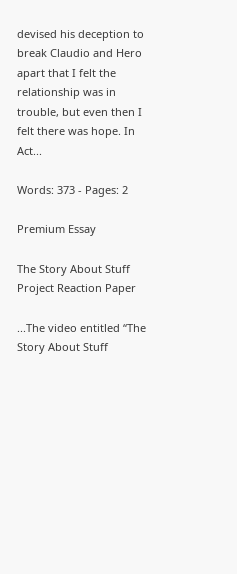devised his deception to break Claudio and Hero apart that I felt the relationship was in trouble, but even then I felt there was hope. In Act...

Words: 373 - Pages: 2

Premium Essay

The Story About Stuff Project Reaction Paper

...The video entitled “The Story About Stuff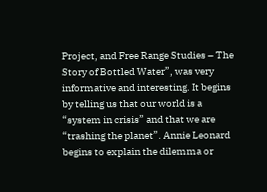Project, and Free Range Studies – The Story of Bottled Water”, was very informative and interesting. It begins by telling us that our world is a “system in crisis” and that we are “trashing the planet”. Annie Leonard begins to explain the dilemma or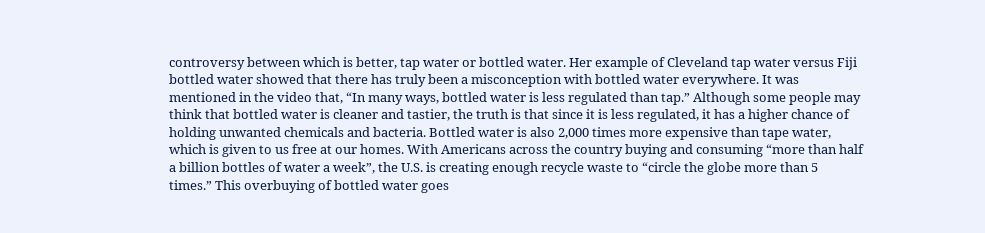controversy between which is better, tap water or bottled water. Her example of Cleveland tap water versus Fiji bottled water showed that there has truly been a misconception with bottled water everywhere. It was mentioned in the video that, “In many ways, bottled water is less regulated than tap.” Although some people may think that bottled water is cleaner and tastier, the truth is that since it is less regulated, it has a higher chance of holding unwanted chemicals and bacteria. Bottled water is also 2,000 times more expensive than tape water, which is given to us free at our homes. With Americans across the country buying and consuming “more than half a billion bottles of water a week”, the U.S. is creating enough recycle waste to “circle the globe more than 5 times.” This overbuying of bottled water goes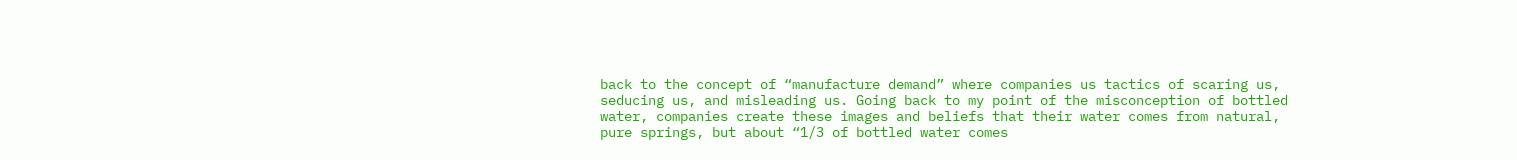back to the concept of “manufacture demand” where companies us tactics of scaring us, seducing us, and misleading us. Going back to my point of the misconception of bottled water, companies create these images and beliefs that their water comes from natural, pure springs, but about “1/3 of bottled water comes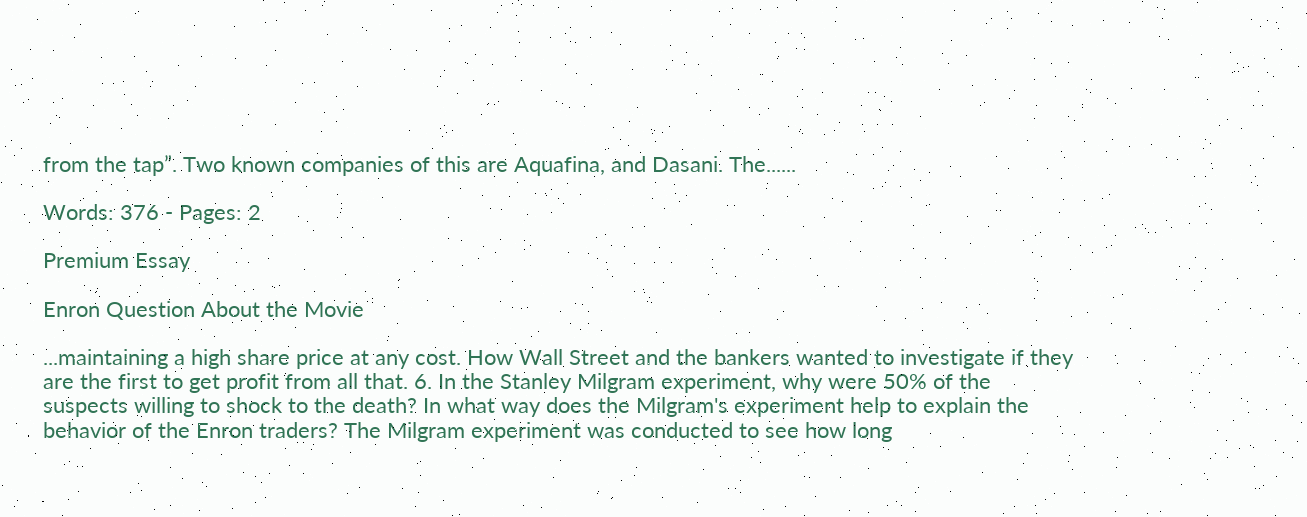from the tap”. Two known companies of this are Aquafina, and Dasani. The......

Words: 376 - Pages: 2

Premium Essay

Enron Question About the Movie

...maintaining a high share price at any cost. How Wall Street and the bankers wanted to investigate if they are the first to get profit from all that. 6. In the Stanley Milgram experiment, why were 50% of the suspects willing to shock to the death? In what way does the Milgram's experiment help to explain the behavior of the Enron traders? The Milgram experiment was conducted to see how long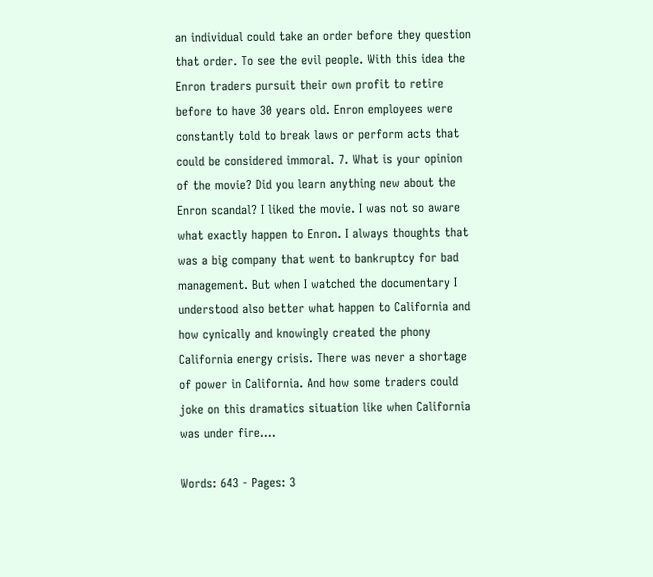an individual could take an order before they question that order. To see the evil people. With this idea the Enron traders pursuit their own profit to retire before to have 30 years old. Enron employees were constantly told to break laws or perform acts that could be considered immoral. 7. What is your opinion of the movie? Did you learn anything new about the Enron scandal? I liked the movie. I was not so aware what exactly happen to Enron. I always thoughts that was a big company that went to bankruptcy for bad management. But when I watched the documentary I understood also better what happen to California and how cynically and knowingly created the phony California energy crisis. There was never a shortage of power in California. And how some traders could joke on this dramatics situation like when California was under fire....

Words: 643 - Pages: 3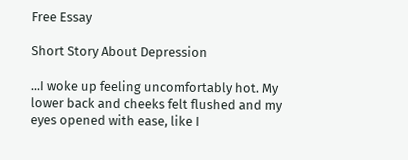Free Essay

Short Story About Depression

...I woke up feeling uncomfortably hot. My lower back and cheeks felt flushed and my eyes opened with ease, like I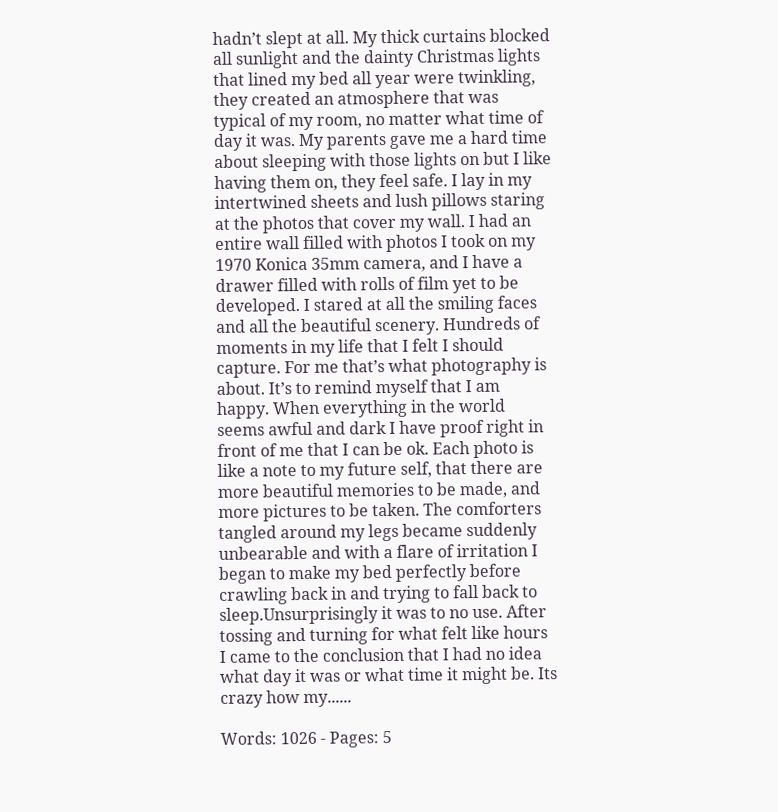hadn’t slept at all. My thick curtains blocked all sunlight and the dainty Christmas lights that lined my bed all year were twinkling, they created an atmosphere that was typical of my room, no matter what time of day it was. My parents gave me a hard time about sleeping with those lights on but I like having them on, they feel safe. I lay in my intertwined sheets and lush pillows staring at the photos that cover my wall. I had an entire wall filled with photos I took on my 1970 Konica 35mm camera, and I have a drawer filled with rolls of film yet to be developed. I stared at all the smiling faces and all the beautiful scenery. Hundreds of moments in my life that I felt I should capture. For me that’s what photography is about. It’s to remind myself that I am happy. When everything in the world seems awful and dark I have proof right in front of me that I can be ok. Each photo is like a note to my future self, that there are more beautiful memories to be made, and more pictures to be taken. The comforters tangled around my legs became suddenly unbearable and with a flare of irritation I began to make my bed perfectly before crawling back in and trying to fall back to sleep.Unsurprisingly it was to no use. After tossing and turning for what felt like hours I came to the conclusion that I had no idea what day it was or what time it might be. Its crazy how my......

Words: 1026 - Pages: 5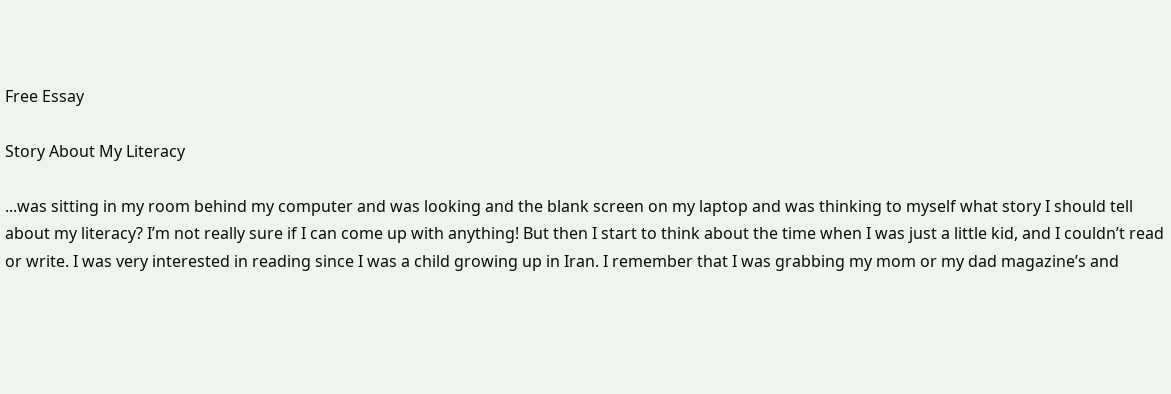Free Essay

Story About My Literacy

...was sitting in my room behind my computer and was looking and the blank screen on my laptop and was thinking to myself what story I should tell about my literacy? I’m not really sure if I can come up with anything! But then I start to think about the time when I was just a little kid, and I couldn’t read or write. I was very interested in reading since I was a child growing up in Iran. I remember that I was grabbing my mom or my dad magazine’s and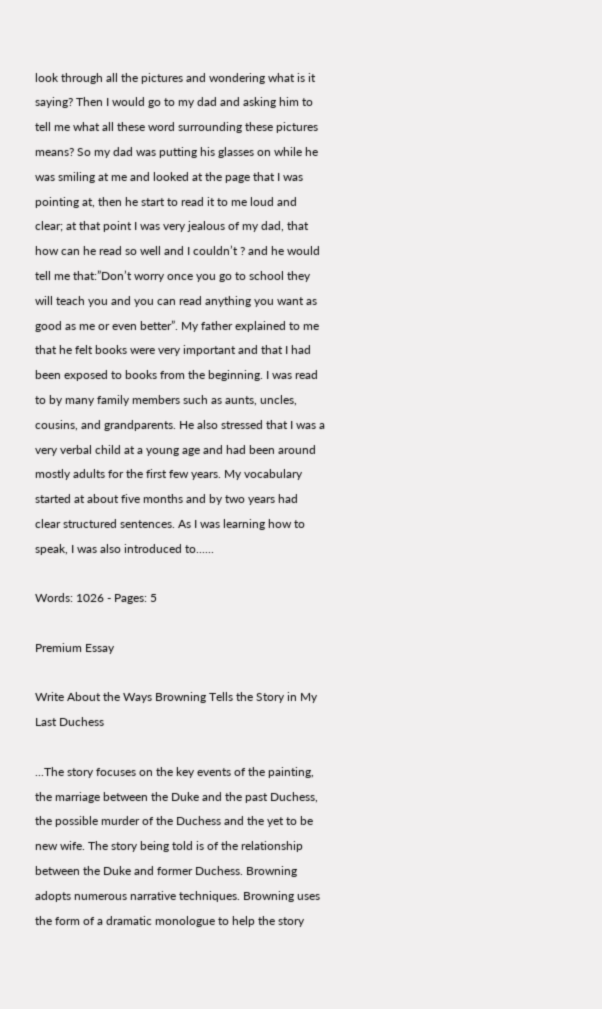look through all the pictures and wondering what is it saying? Then I would go to my dad and asking him to tell me what all these word surrounding these pictures means? So my dad was putting his glasses on while he was smiling at me and looked at the page that I was pointing at, then he start to read it to me loud and clear; at that point I was very jealous of my dad, that how can he read so well and I couldn’t ? and he would tell me that:”Don’t worry once you go to school they will teach you and you can read anything you want as good as me or even better”. My father explained to me that he felt books were very important and that I had been exposed to books from the beginning. I was read to by many family members such as aunts, uncles, cousins, and grandparents. He also stressed that I was a very verbal child at a young age and had been around mostly adults for the first few years. My vocabulary started at about five months and by two years had clear structured sentences. As I was learning how to speak, I was also introduced to......

Words: 1026 - Pages: 5

Premium Essay

Write About the Ways Browning Tells the Story in My Last Duchess

...The story focuses on the key events of the painting, the marriage between the Duke and the past Duchess, the possible murder of the Duchess and the yet to be new wife. The story being told is of the relationship between the Duke and former Duchess. Browning adopts numerous narrative techniques. Browning uses the form of a dramatic monologue to help the story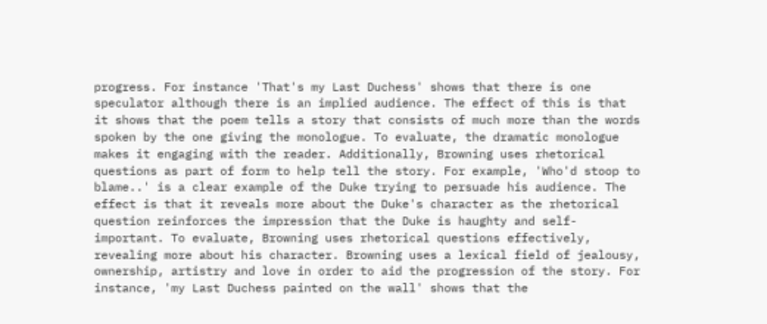progress. For instance 'That's my Last Duchess' shows that there is one speculator although there is an implied audience. The effect of this is that it shows that the poem tells a story that consists of much more than the words spoken by the one giving the monologue. To evaluate, the dramatic monologue makes it engaging with the reader. Additionally, Browning uses rhetorical questions as part of form to help tell the story. For example, 'Who'd stoop to blame..' is a clear example of the Duke trying to persuade his audience. The effect is that it reveals more about the Duke's character as the rhetorical question reinforces the impression that the Duke is haughty and self-important. To evaluate, Browning uses rhetorical questions effectively, revealing more about his character. Browning uses a lexical field of jealousy, ownership, artistry and love in order to aid the progression of the story. For instance, 'my Last Duchess painted on the wall' shows that the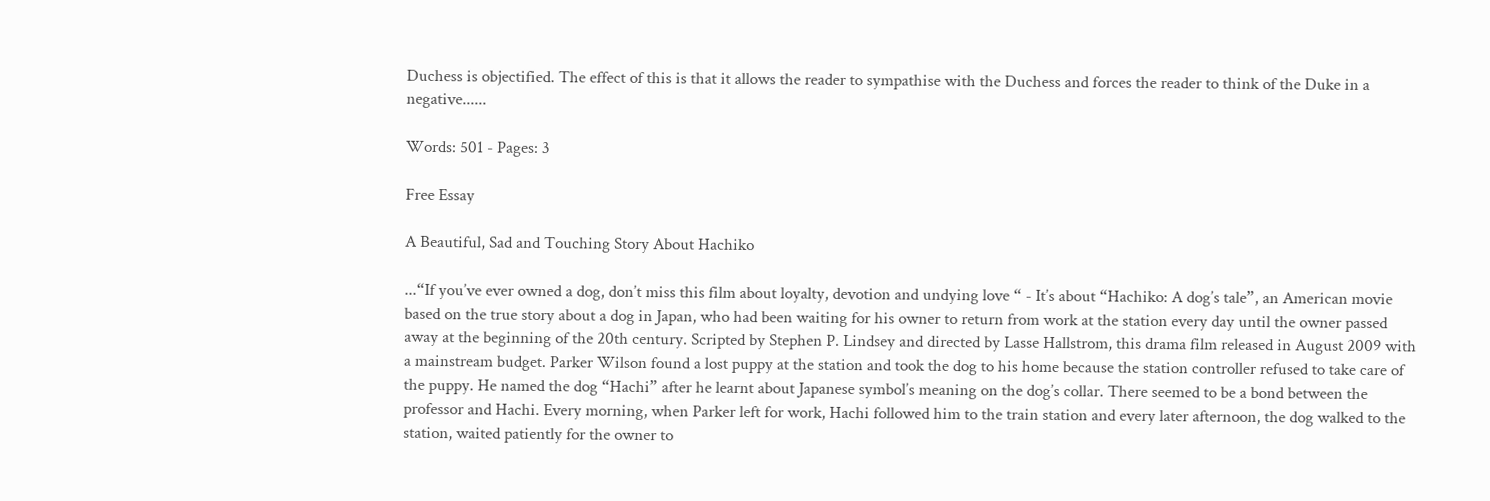Duchess is objectified. The effect of this is that it allows the reader to sympathise with the Duchess and forces the reader to think of the Duke in a negative......

Words: 501 - Pages: 3

Free Essay

A Beautiful, Sad and Touching Story About Hachiko

...“If you’ve ever owned a dog, don’t miss this film about loyalty, devotion and undying love “ - It’s about “Hachiko: A dog’s tale”, an American movie based on the true story about a dog in Japan, who had been waiting for his owner to return from work at the station every day until the owner passed away at the beginning of the 20th century. Scripted by Stephen P. Lindsey and directed by Lasse Hallstrom, this drama film released in August 2009 with a mainstream budget. Parker Wilson found a lost puppy at the station and took the dog to his home because the station controller refused to take care of the puppy. He named the dog “Hachi” after he learnt about Japanese symbol’s meaning on the dog’s collar. There seemed to be a bond between the professor and Hachi. Every morning, when Parker left for work, Hachi followed him to the train station and every later afternoon, the dog walked to the station, waited patiently for the owner to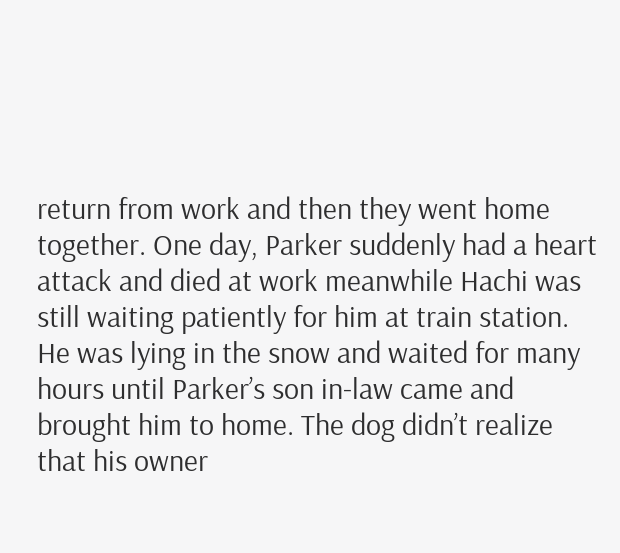return from work and then they went home together. One day, Parker suddenly had a heart attack and died at work meanwhile Hachi was still waiting patiently for him at train station. He was lying in the snow and waited for many hours until Parker’s son in-law came and brought him to home. The dog didn’t realize that his owner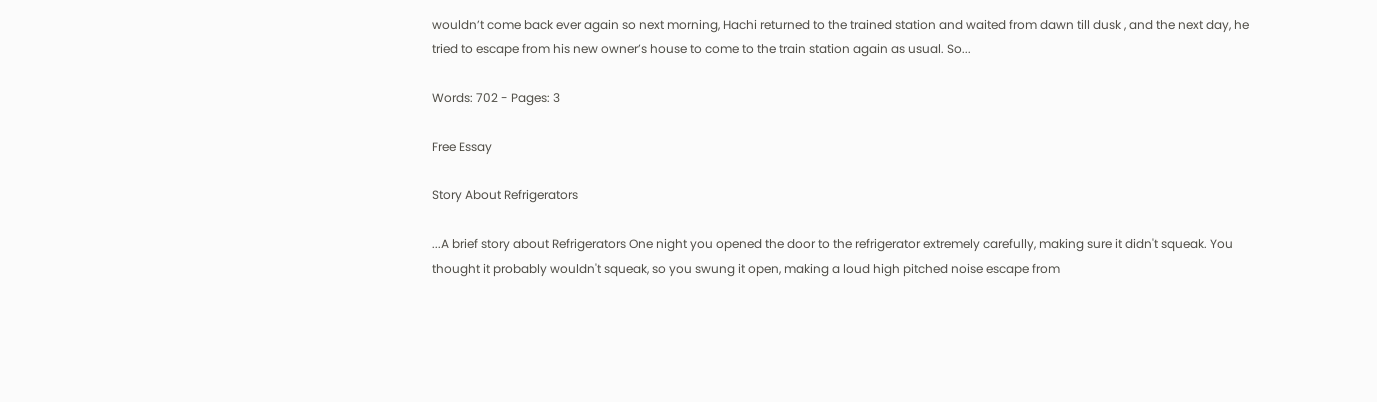wouldn’t come back ever again so next morning, Hachi returned to the trained station and waited from dawn till dusk , and the next day, he tried to escape from his new owner’s house to come to the train station again as usual. So...

Words: 702 - Pages: 3

Free Essay

Story About Refrigerators

...A brief story about Refrigerators One night you opened the door to the refrigerator extremely carefully, making sure it didn't squeak. You thought it probably wouldn't squeak, so you swung it open, making a loud high pitched noise escape from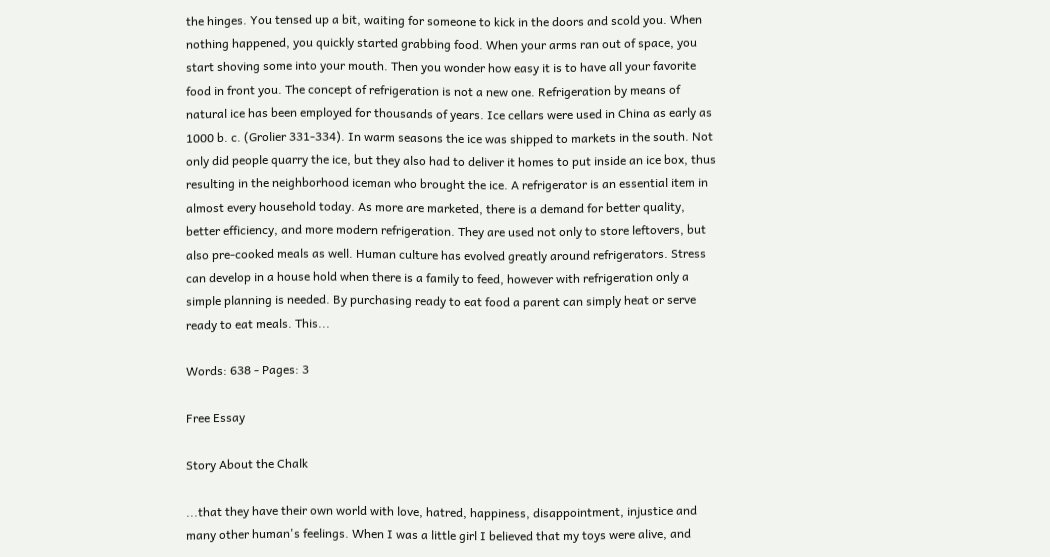the hinges. You tensed up a bit, waiting for someone to kick in the doors and scold you. When nothing happened, you quickly started grabbing food. When your arms ran out of space, you start shoving some into your mouth. Then you wonder how easy it is to have all your favorite food in front you. The concept of refrigeration is not a new one. Refrigeration by means of natural ice has been employed for thousands of years. Ice cellars were used in China as early as 1000 b. c. (Grolier 331-334). In warm seasons the ice was shipped to markets in the south. Not only did people quarry the ice, but they also had to deliver it homes to put inside an ice box, thus resulting in the neighborhood iceman who brought the ice. A refrigerator is an essential item in almost every household today. As more are marketed, there is a demand for better quality, better efficiency, and more modern refrigeration. They are used not only to store leftovers, but also pre-cooked meals as well. Human culture has evolved greatly around refrigerators. Stress can develop in a house hold when there is a family to feed, however with refrigeration only a simple planning is needed. By purchasing ready to eat food a parent can simply heat or serve ready to eat meals. This...

Words: 638 - Pages: 3

Free Essay

Story About the Chalk

...that they have their own world with love, hatred, happiness, disappointment, injustice and many other human's feelings. When I was a little girl I believed that my toys were alive, and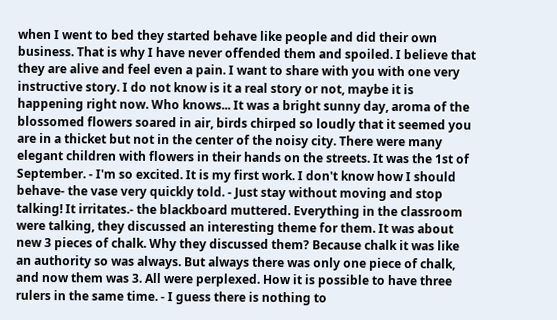when I went to bed they started behave like people and did their own business. That is why I have never offended them and spoiled. I believe that they are alive and feel even a pain. I want to share with you with one very instructive story. I do not know is it a real story or not, maybe it is happening right now. Who knows... It was a bright sunny day, aroma of the blossomed flowers soared in air, birds chirped so loudly that it seemed you are in a thicket but not in the center of the noisy city. There were many elegant children with flowers in their hands on the streets. It was the 1st of September. - I'm so excited. It is my first work. I don't know how I should behave- the vase very quickly told. - Just stay without moving and stop talking! It irritates.- the blackboard muttered. Everything in the classroom were talking, they discussed an interesting theme for them. It was about new 3 pieces of chalk. Why they discussed them? Because chalk it was like an authority so was always. But always there was only one piece of chalk, and now them was 3. All were perplexed. How it is possible to have three rulers in the same time. - I guess there is nothing to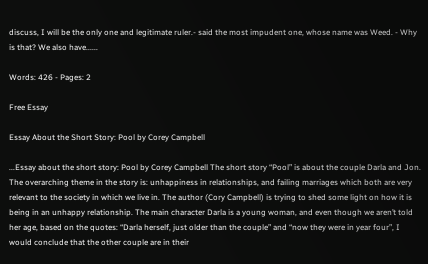discuss, I will be the only one and legitimate ruler.- said the most impudent one, whose name was Weed. - Why is that? We also have......

Words: 426 - Pages: 2

Free Essay

Essay About the Short Story: Pool by Corey Campbell

...Essay about the short story: Pool by Corey Campbell The short story “Pool” is about the couple Darla and Jon. The overarching theme in the story is: unhappiness in relationships, and failing marriages which both are very relevant to the society in which we live in. The author (Cory Campbell) is trying to shed some light on how it is being in an unhappy relationship. The main character Darla is a young woman, and even though we aren’t told her age, based on the quotes: “Darla herself, just older than the couple” and “now they were in year four”, I would conclude that the other couple are in their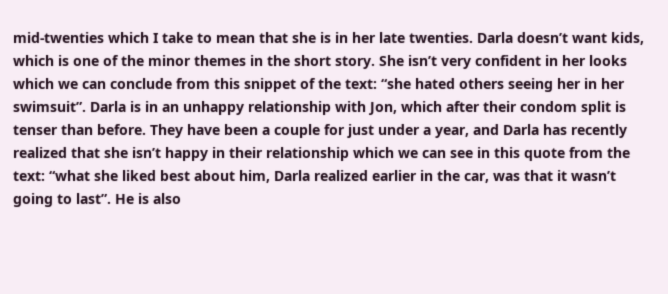mid-twenties which I take to mean that she is in her late twenties. Darla doesn’t want kids, which is one of the minor themes in the short story. She isn’t very confident in her looks which we can conclude from this snippet of the text: “she hated others seeing her in her swimsuit”. Darla is in an unhappy relationship with Jon, which after their condom split is tenser than before. They have been a couple for just under a year, and Darla has recently realized that she isn’t happy in their relationship which we can see in this quote from the text: “what she liked best about him, Darla realized earlier in the car, was that it wasn’t going to last”. He is also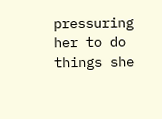pressuring her to do things she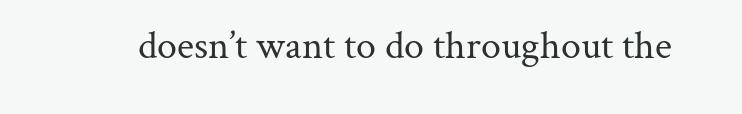doesn’t want to do throughout the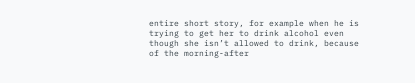entire short story, for example when he is trying to get her to drink alcohol even though she isn’t allowed to drink, because of the morning-after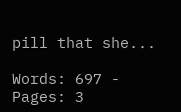pill that she...

Words: 697 - Pages: 3